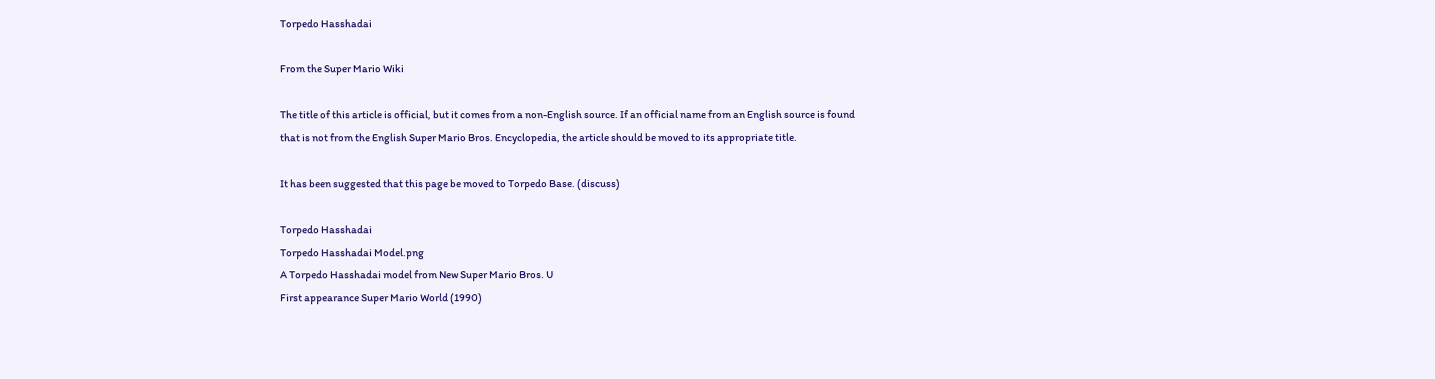Torpedo Hasshadai

From the Super Mario Wiki

The title of this article is official, but it comes from a non-English source. If an official name from an English source is found that is not from the English Super Mario Bros. Encyclopedia, the article should be moved to its appropriate title.

It has been suggested that this page be moved to Torpedo Base. (discuss)

Torpedo Hasshadai
Torpedo Hasshadai Model.png
A Torpedo Hasshadai model from New Super Mario Bros. U
First appearance Super Mario World (1990)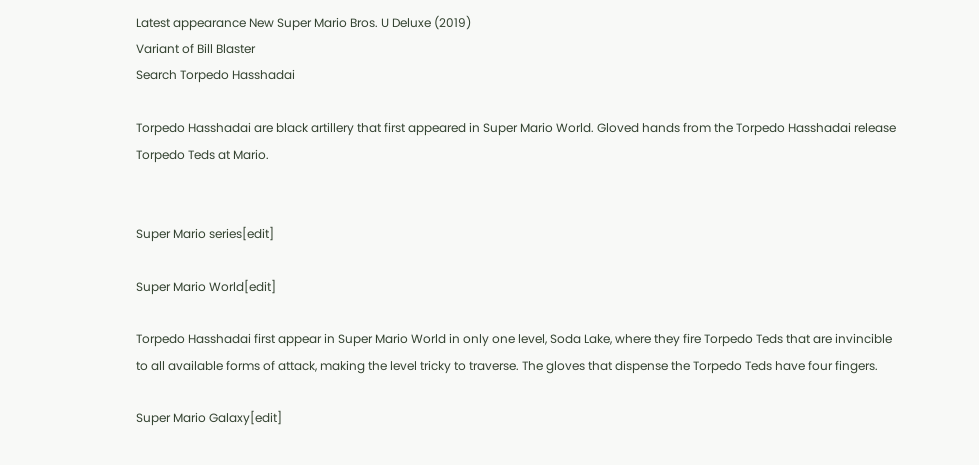Latest appearance New Super Mario Bros. U Deluxe (2019)
Variant of Bill Blaster
Search Torpedo Hasshadai

Torpedo Hasshadai are black artillery that first appeared in Super Mario World. Gloved hands from the Torpedo Hasshadai release Torpedo Teds at Mario.


Super Mario series[edit]

Super Mario World[edit]

Torpedo Hasshadai first appear in Super Mario World in only one level, Soda Lake, where they fire Torpedo Teds that are invincible to all available forms of attack, making the level tricky to traverse. The gloves that dispense the Torpedo Teds have four fingers.

Super Mario Galaxy[edit]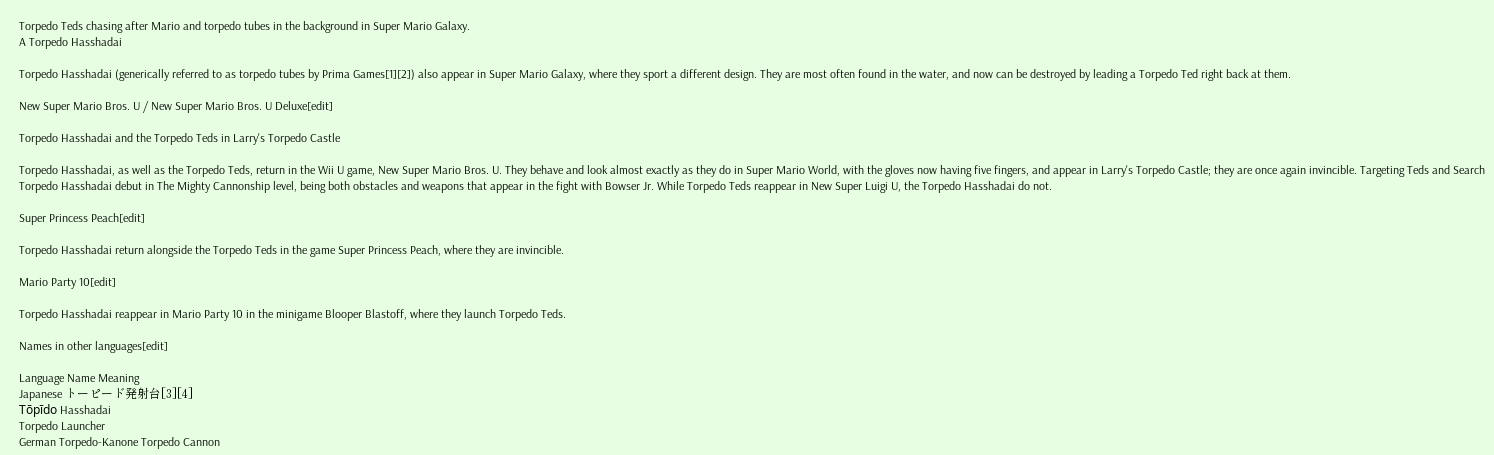Torpedo Teds chasing after Mario and torpedo tubes in the background in Super Mario Galaxy.
A Torpedo Hasshadai

Torpedo Hasshadai (generically referred to as torpedo tubes by Prima Games[1][2]) also appear in Super Mario Galaxy, where they sport a different design. They are most often found in the water, and now can be destroyed by leading a Torpedo Ted right back at them.

New Super Mario Bros. U / New Super Mario Bros. U Deluxe[edit]

Torpedo Hasshadai and the Torpedo Teds in Larry's Torpedo Castle

Torpedo Hasshadai, as well as the Torpedo Teds, return in the Wii U game, New Super Mario Bros. U. They behave and look almost exactly as they do in Super Mario World, with the gloves now having five fingers, and appear in Larry's Torpedo Castle; they are once again invincible. Targeting Teds and Search Torpedo Hasshadai debut in The Mighty Cannonship level, being both obstacles and weapons that appear in the fight with Bowser Jr. While Torpedo Teds reappear in New Super Luigi U, the Torpedo Hasshadai do not.

Super Princess Peach[edit]

Torpedo Hasshadai return alongside the Torpedo Teds in the game Super Princess Peach, where they are invincible.

Mario Party 10[edit]

Torpedo Hasshadai reappear in Mario Party 10 in the minigame Blooper Blastoff, where they launch Torpedo Teds.

Names in other languages[edit]

Language Name Meaning
Japanese トーピード発射台[3][4]
Tōpīdo Hasshadai
Torpedo Launcher
German Torpedo-Kanone Torpedo Cannon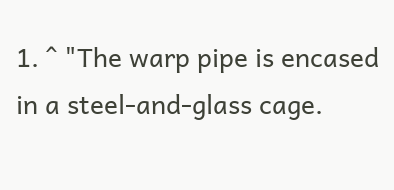1. ^ "The warp pipe is encased in a steel-and-glass cage.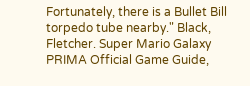Fortunately, there is a Bullet Bill torpedo tube nearby." Black, Fletcher. Super Mario Galaxy PRIMA Official Game Guide,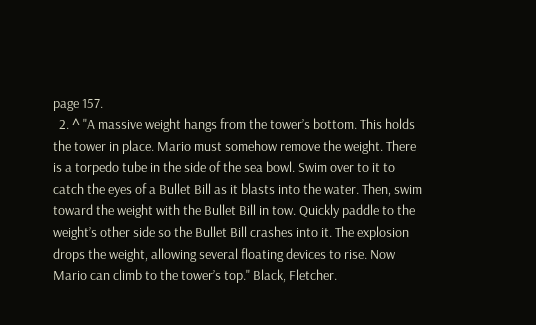page 157.
  2. ^ "A massive weight hangs from the tower’s bottom. This holds the tower in place. Mario must somehow remove the weight. There is a torpedo tube in the side of the sea bowl. Swim over to it to catch the eyes of a Bullet Bill as it blasts into the water. Then, swim toward the weight with the Bullet Bill in tow. Quickly paddle to the weight’s other side so the Bullet Bill crashes into it. The explosion drops the weight, allowing several floating devices to rise. Now Mario can climb to the tower’s top." Black, Fletcher.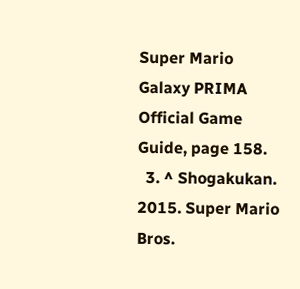Super Mario Galaxy PRIMA Official Game Guide, page 158.
  3. ^ Shogakukan. 2015. Super Mario Bros.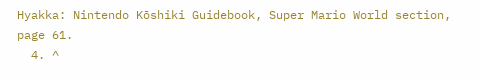Hyakka: Nintendo Kōshiki Guidebook, Super Mario World section, page 61.
  4. ^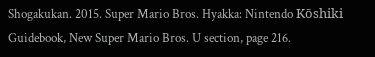Shogakukan. 2015. Super Mario Bros. Hyakka: Nintendo Kōshiki Guidebook, New Super Mario Bros. U section, page 216.